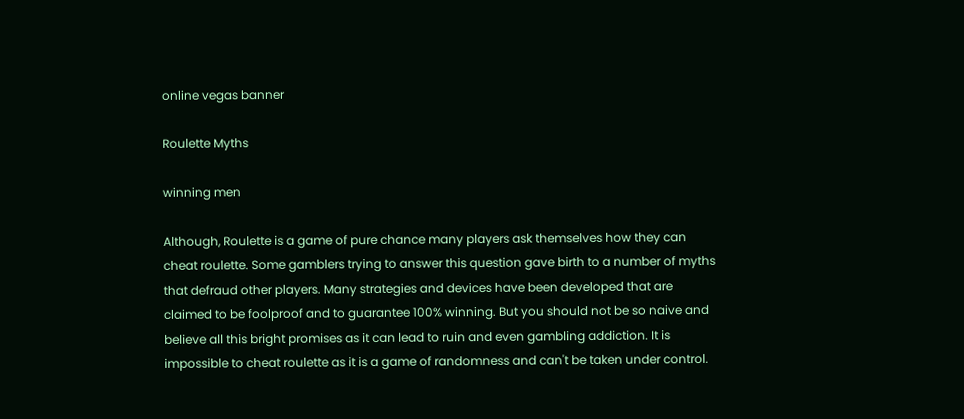online vegas banner

Roulette Myths

winning men

Although, Roulette is a game of pure chance many players ask themselves how they can cheat roulette. Some gamblers trying to answer this question gave birth to a number of myths that defraud other players. Many strategies and devices have been developed that are claimed to be foolproof and to guarantee 100% winning. But you should not be so naive and believe all this bright promises as it can lead to ruin and even gambling addiction. It is impossible to cheat roulette as it is a game of randomness and can't be taken under control.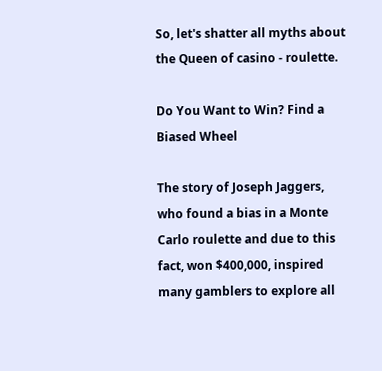So, let's shatter all myths about the Queen of casino - roulette.

Do You Want to Win? Find a Biased Wheel

The story of Joseph Jaggers, who found a bias in a Monte Carlo roulette and due to this fact, won $400,000, inspired many gamblers to explore all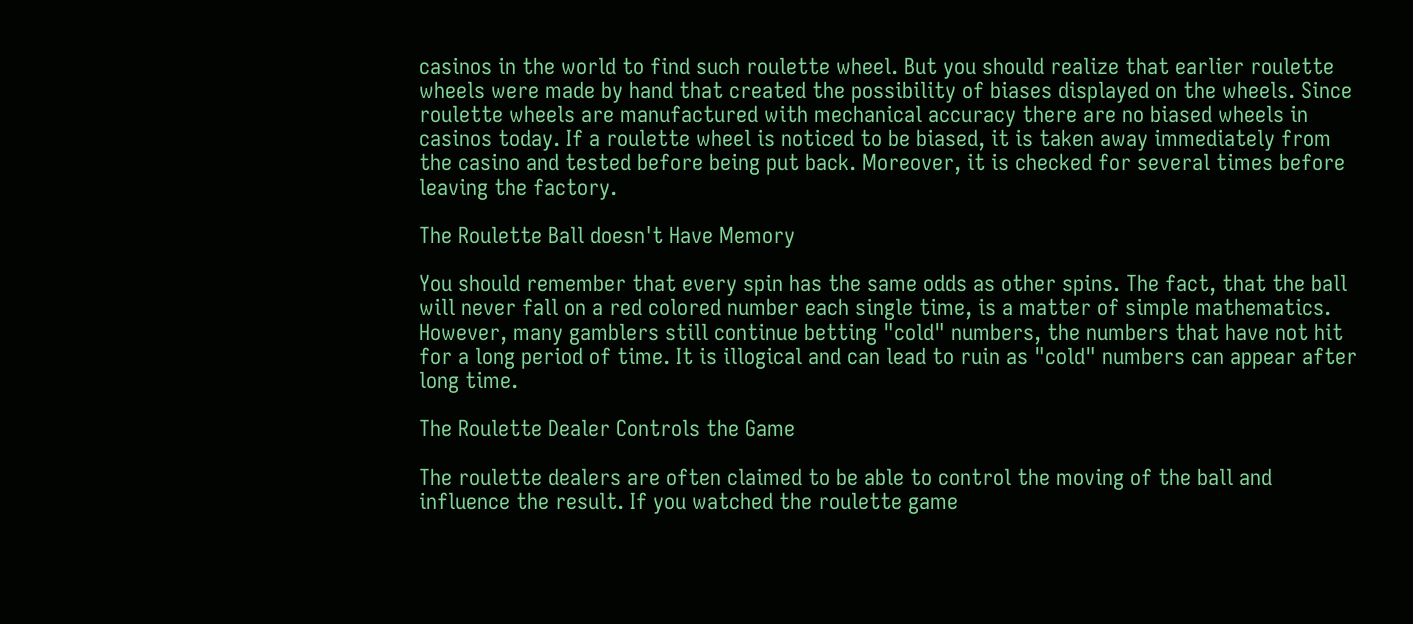casinos in the world to find such roulette wheel. But you should realize that earlier roulette wheels were made by hand that created the possibility of biases displayed on the wheels. Since roulette wheels are manufactured with mechanical accuracy there are no biased wheels in casinos today. If a roulette wheel is noticed to be biased, it is taken away immediately from the casino and tested before being put back. Moreover, it is checked for several times before leaving the factory.

The Roulette Ball doesn't Have Memory

You should remember that every spin has the same odds as other spins. The fact, that the ball will never fall on a red colored number each single time, is a matter of simple mathematics. However, many gamblers still continue betting "cold" numbers, the numbers that have not hit for a long period of time. It is illogical and can lead to ruin as "cold" numbers can appear after long time.

The Roulette Dealer Controls the Game

The roulette dealers are often claimed to be able to control the moving of the ball and influence the result. If you watched the roulette game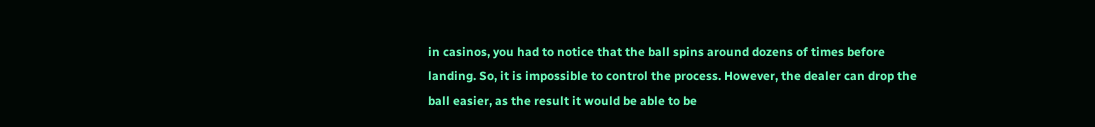in casinos, you had to notice that the ball spins around dozens of times before landing. So, it is impossible to control the process. However, the dealer can drop the ball easier, as the result it would be able to be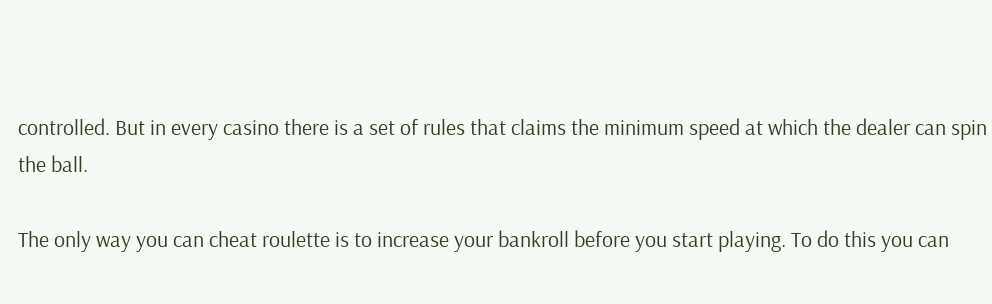controlled. But in every casino there is a set of rules that claims the minimum speed at which the dealer can spin the ball.

The only way you can cheat roulette is to increase your bankroll before you start playing. To do this you can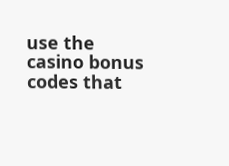use the casino bonus codes that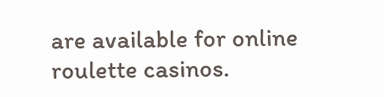are available for online roulette casinos.